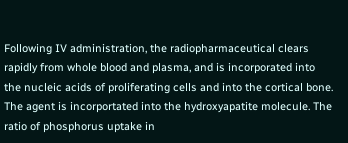Following IV administration, the radiopharmaceutical clears rapidly from whole blood and plasma, and is incorporated into the nucleic acids of proliferating cells and into the cortical bone. The agent is incorportated into the hydroxyapatite molecule. The ratio of phosphorus uptake in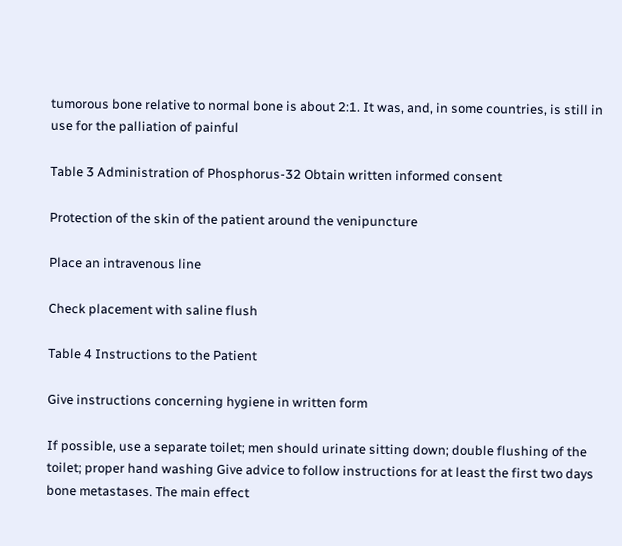tumorous bone relative to normal bone is about 2:1. It was, and, in some countries, is still in use for the palliation of painful

Table 3 Administration of Phosphorus-32 Obtain written informed consent

Protection of the skin of the patient around the venipuncture

Place an intravenous line

Check placement with saline flush

Table 4 Instructions to the Patient

Give instructions concerning hygiene in written form

If possible, use a separate toilet; men should urinate sitting down; double flushing of the toilet; proper hand washing Give advice to follow instructions for at least the first two days bone metastases. The main effect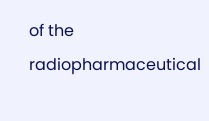of the radiopharmaceutical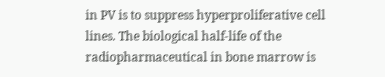in PV is to suppress hyperproliferative cell lines. The biological half-life of the radiopharmaceutical in bone marrow is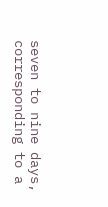seven to nine days, corresponding to a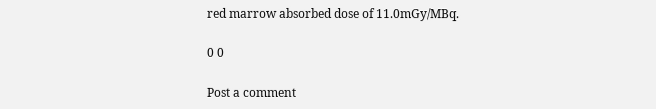red marrow absorbed dose of 11.0mGy/MBq.

0 0

Post a comment